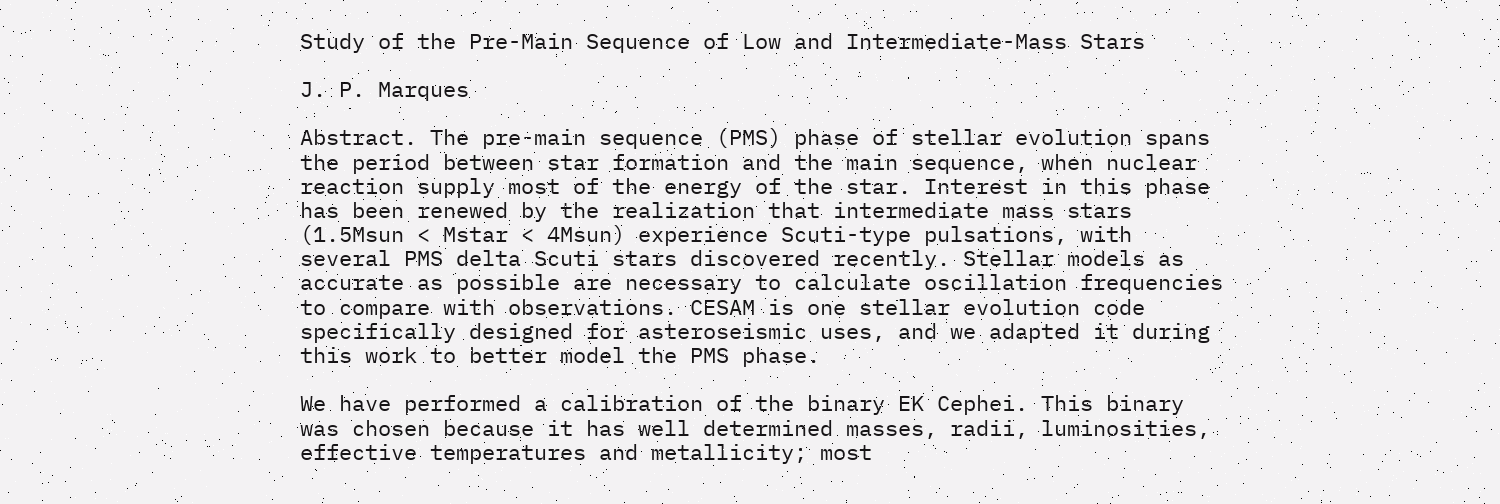Study of the Pre-Main Sequence of Low and Intermediate-Mass Stars

J. P. Marques

Abstract. The pre-main sequence (PMS) phase of stellar evolution spans the period between star formation and the main sequence, when nuclear reaction supply most of the energy of the star. Interest in this phase has been renewed by the realization that intermediate mass stars (1.5Msun < Mstar < 4Msun) experience Scuti-type pulsations, with several PMS delta Scuti stars discovered recently. Stellar models as accurate as possible are necessary to calculate oscillation frequencies to compare with observations. CESAM is one stellar evolution code specifically designed for asteroseismic uses, and we adapted it during this work to better model the PMS phase.

We have performed a calibration of the binary EK Cephei. This binary was chosen because it has well determined masses, radii, luminosities, effective temperatures and metallicity; most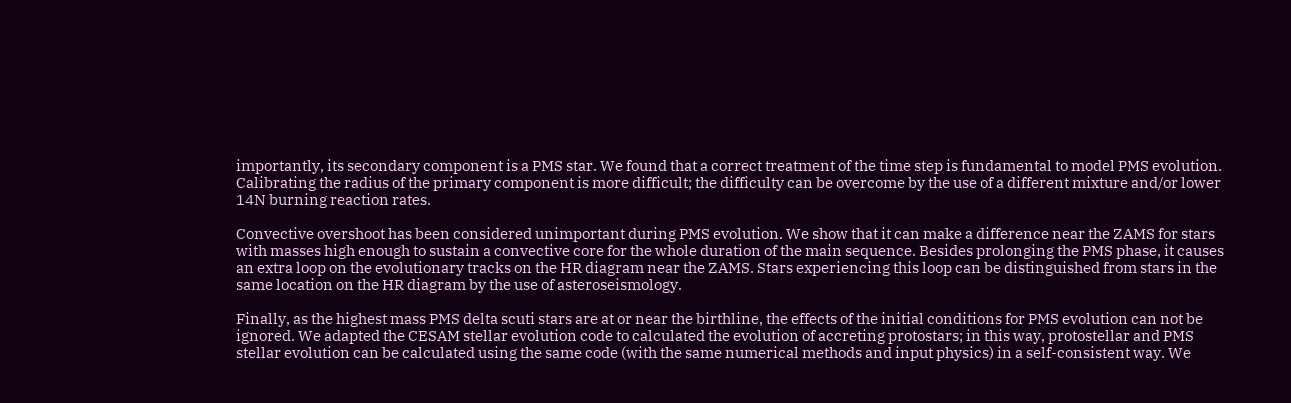importantly, its secondary component is a PMS star. We found that a correct treatment of the time step is fundamental to model PMS evolution. Calibrating the radius of the primary component is more difficult; the difficulty can be overcome by the use of a different mixture and/or lower 14N burning reaction rates.

Convective overshoot has been considered unimportant during PMS evolution. We show that it can make a difference near the ZAMS for stars with masses high enough to sustain a convective core for the whole duration of the main sequence. Besides prolonging the PMS phase, it causes an extra loop on the evolutionary tracks on the HR diagram near the ZAMS. Stars experiencing this loop can be distinguished from stars in the same location on the HR diagram by the use of asteroseismology.

Finally, as the highest mass PMS delta scuti stars are at or near the birthline, the effects of the initial conditions for PMS evolution can not be ignored. We adapted the CESAM stellar evolution code to calculated the evolution of accreting protostars; in this way, protostellar and PMS stellar evolution can be calculated using the same code (with the same numerical methods and input physics) in a self-consistent way. We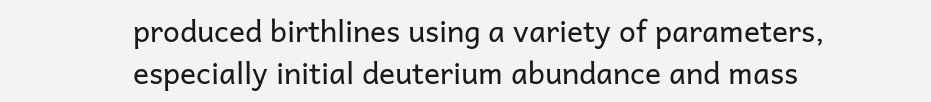produced birthlines using a variety of parameters, especially initial deuterium abundance and mass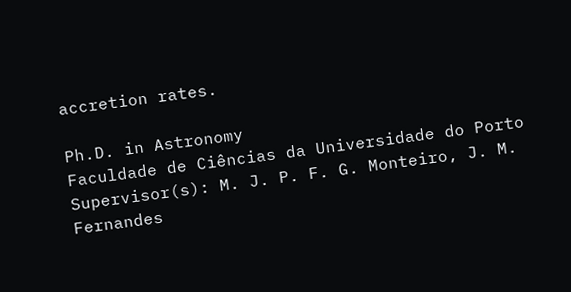accretion rates.

Ph.D. in Astronomy
Faculdade de Ciências da Universidade do Porto
Supervisor(s): M. J. P. F. G. Monteiro, J. M. Fernandes